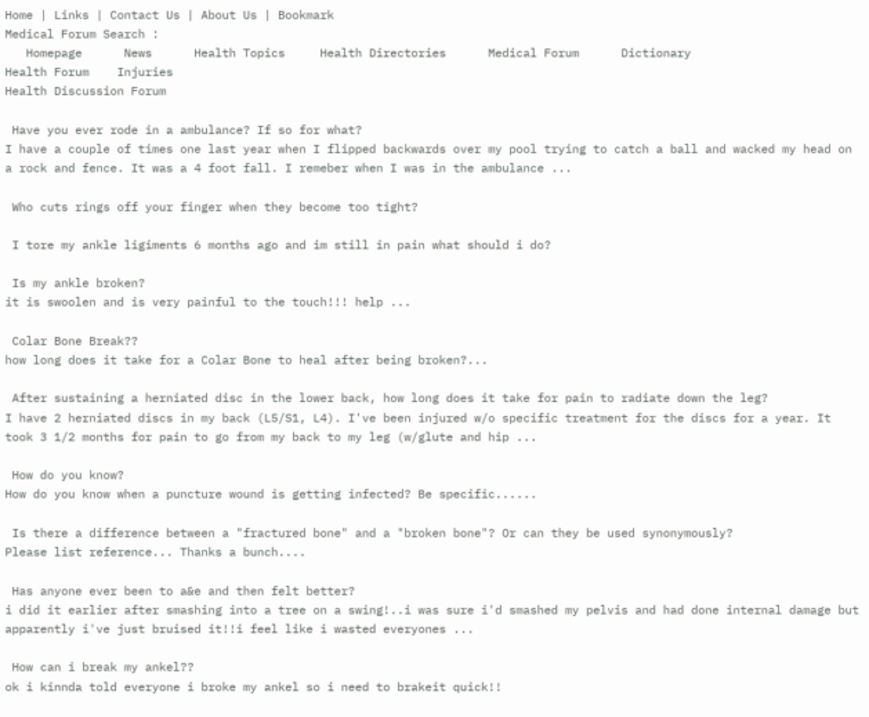Home | Links | Contact Us | About Us | Bookmark
Medical Forum Search :
   Homepage      News      Health Topics     Health Directories      Medical Forum      Dictionary
Health Forum    Injuries
Health Discussion Forum

 Have you ever rode in a ambulance? If so for what?
I have a couple of times one last year when I flipped backwards over my pool trying to catch a ball and wacked my head on a rock and fence. It was a 4 foot fall. I remeber when I was in the ambulance ...

 Who cuts rings off your finger when they become too tight?

 I tore my ankle ligiments 6 months ago and im still in pain what should i do?

 Is my ankle broken?
it is swoolen and is very painful to the touch!!! help ...

 Colar Bone Break??
how long does it take for a Colar Bone to heal after being broken?...

 After sustaining a herniated disc in the lower back, how long does it take for pain to radiate down the leg?
I have 2 herniated discs in my back (L5/S1, L4). I've been injured w/o specific treatment for the discs for a year. It took 3 1/2 months for pain to go from my back to my leg (w/glute and hip ...

 How do you know?
How do you know when a puncture wound is getting infected? Be specific......

 Is there a difference between a "fractured bone" and a "broken bone"? Or can they be used synonymously?
Please list reference... Thanks a bunch....

 Has anyone ever been to a&e and then felt better?
i did it earlier after smashing into a tree on a swing!..i was sure i'd smashed my pelvis and had done internal damage but apparently i've just bruised it!!i feel like i wasted everyones ...

 How can i break my ankel??
ok i kinnda told everyone i broke my ankel so i need to brakeit quick!!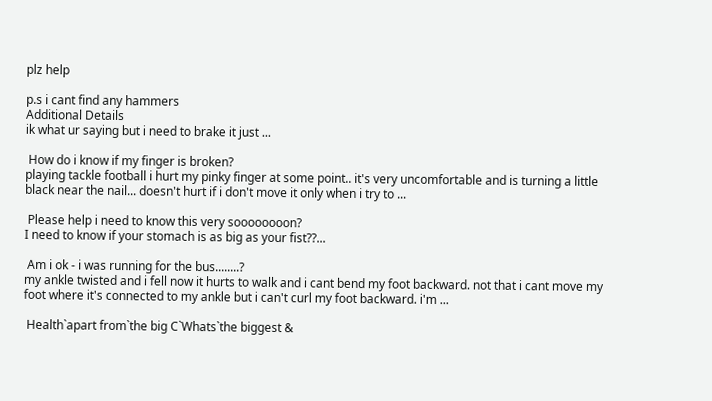plz help

p.s i cant find any hammers
Additional Details
ik what ur saying but i need to brake it just ...

 How do i know if my finger is broken?
playing tackle football i hurt my pinky finger at some point.. it's very uncomfortable and is turning a little black near the nail... doesn't hurt if i don't move it only when i try to ...

 Please help i need to know this very soooooooon?
I need to know if your stomach is as big as your fist??...

 Am i ok - i was running for the bus........?
my ankle twisted and i fell now it hurts to walk and i cant bend my foot backward. not that i cant move my foot where it's connected to my ankle but i can't curl my foot backward. i'm ...

 Health`apart from`the big C`Whats`the biggest &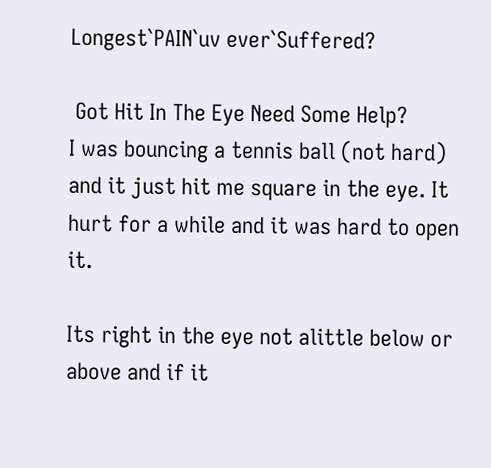Longest`PAIN`uv ever`Suffered?

 Got Hit In The Eye Need Some Help?
I was bouncing a tennis ball (not hard) and it just hit me square in the eye. It hurt for a while and it was hard to open it.

Its right in the eye not alittle below or above and if it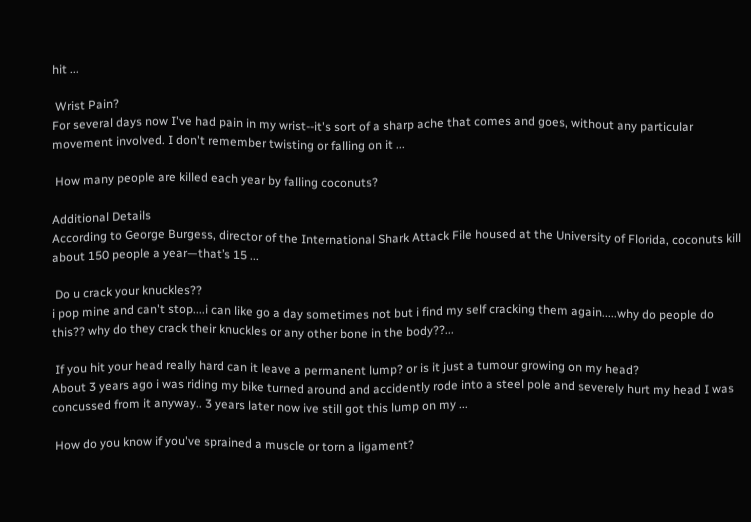hit ...

 Wrist Pain?
For several days now I've had pain in my wrist--it's sort of a sharp ache that comes and goes, without any particular movement involved. I don't remember twisting or falling on it ...

 How many people are killed each year by falling coconuts?

Additional Details
According to George Burgess, director of the International Shark Attack File housed at the University of Florida, coconuts kill about 150 people a year—that’s 15 ...

 Do u crack your knuckles??
i pop mine and can't stop....i can like go a day sometimes not but i find my self cracking them again.....why do people do this?? why do they crack their knuckles or any other bone in the body??...

 If you hit your head really hard can it leave a permanent lump? or is it just a tumour growing on my head?
About 3 years ago i was riding my bike turned around and accidently rode into a steel pole and severely hurt my head I was concussed from it anyway.. 3 years later now ive still got this lump on my ...

 How do you know if you've sprained a muscle or torn a ligament?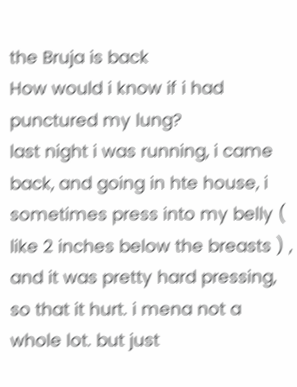the Bruja is back
How would i know if i had punctured my lung?
last night i was running, i came back, and going in hte house, i sometimes press into my belly ( like 2 inches below the breasts ) , and it was pretty hard pressing, so that it hurt. i mena not a whole lot. but just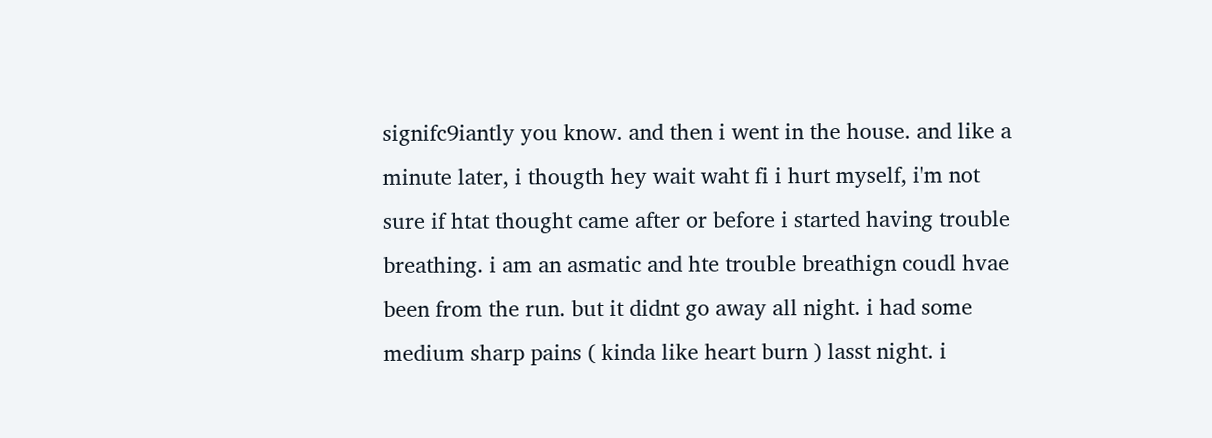signifc9iantly you know. and then i went in the house. and like a minute later, i thougth hey wait waht fi i hurt myself, i'm not sure if htat thought came after or before i started having trouble breathing. i am an asmatic and hte trouble breathign coudl hvae been from the run. but it didnt go away all night. i had some medium sharp pains ( kinda like heart burn ) lasst night. i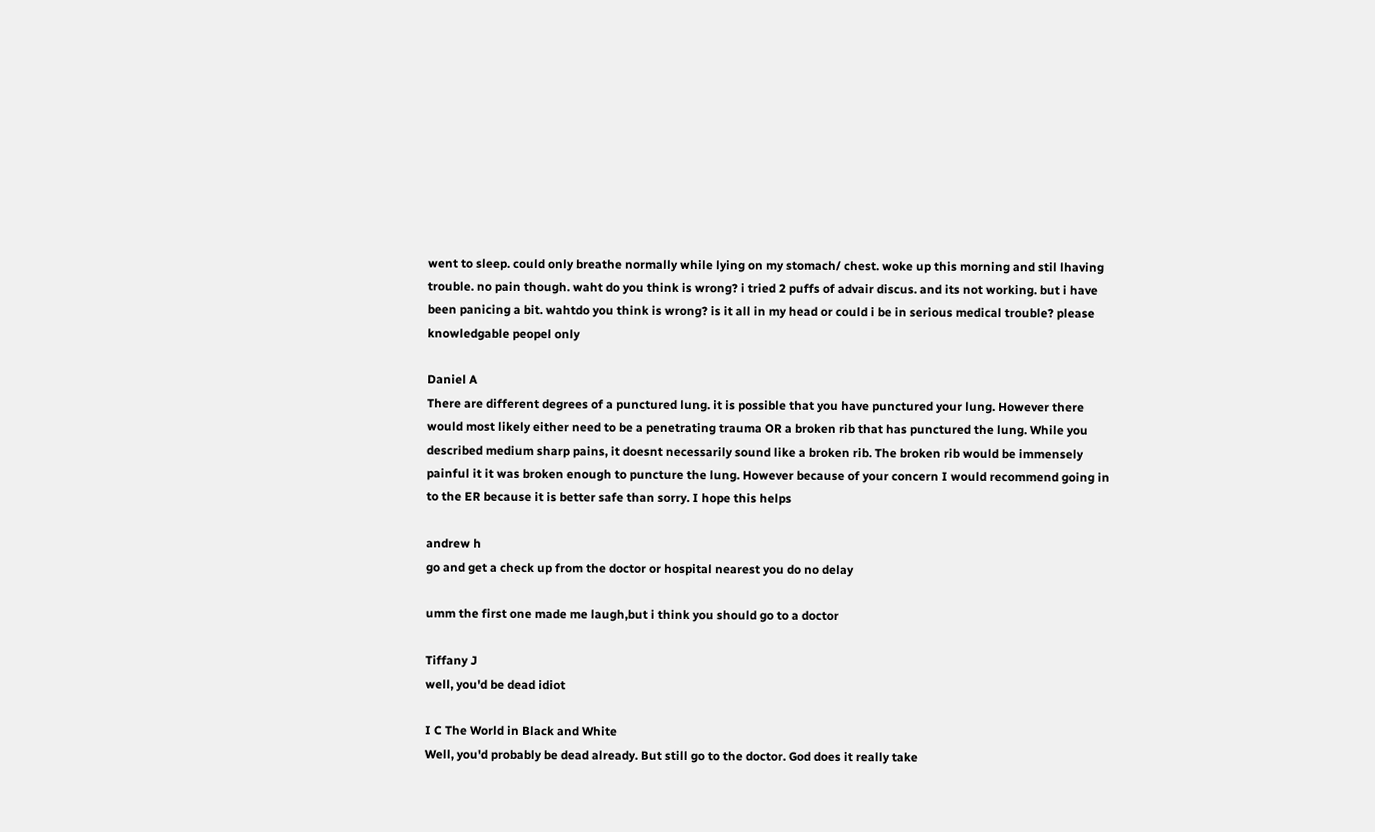went to sleep. could only breathe normally while lying on my stomach/ chest. woke up this morning and stil lhaving trouble. no pain though. waht do you think is wrong? i tried 2 puffs of advair discus. and its not working. but i have been panicing a bit. wahtdo you think is wrong? is it all in my head or could i be in serious medical trouble? please knowledgable peopel only

Daniel A
There are different degrees of a punctured lung. it is possible that you have punctured your lung. However there would most likely either need to be a penetrating trauma OR a broken rib that has punctured the lung. While you described medium sharp pains, it doesnt necessarily sound like a broken rib. The broken rib would be immensely painful it it was broken enough to puncture the lung. However because of your concern I would recommend going in to the ER because it is better safe than sorry. I hope this helps

andrew h
go and get a check up from the doctor or hospital nearest you do no delay

umm the first one made me laugh,but i think you should go to a doctor

Tiffany J
well, you'd be dead idiot

I C The World in Black and White
Well, you'd probably be dead already. But still go to the doctor. God does it really take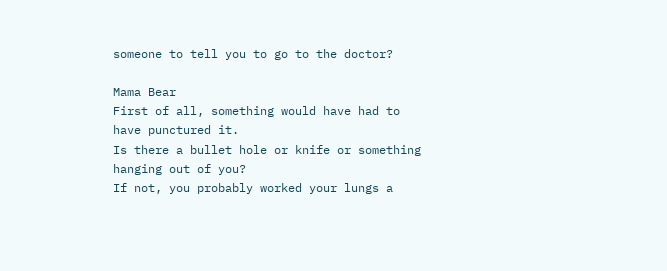someone to tell you to go to the doctor?

Mama Bear
First of all, something would have had to have punctured it.
Is there a bullet hole or knife or something hanging out of you?
If not, you probably worked your lungs a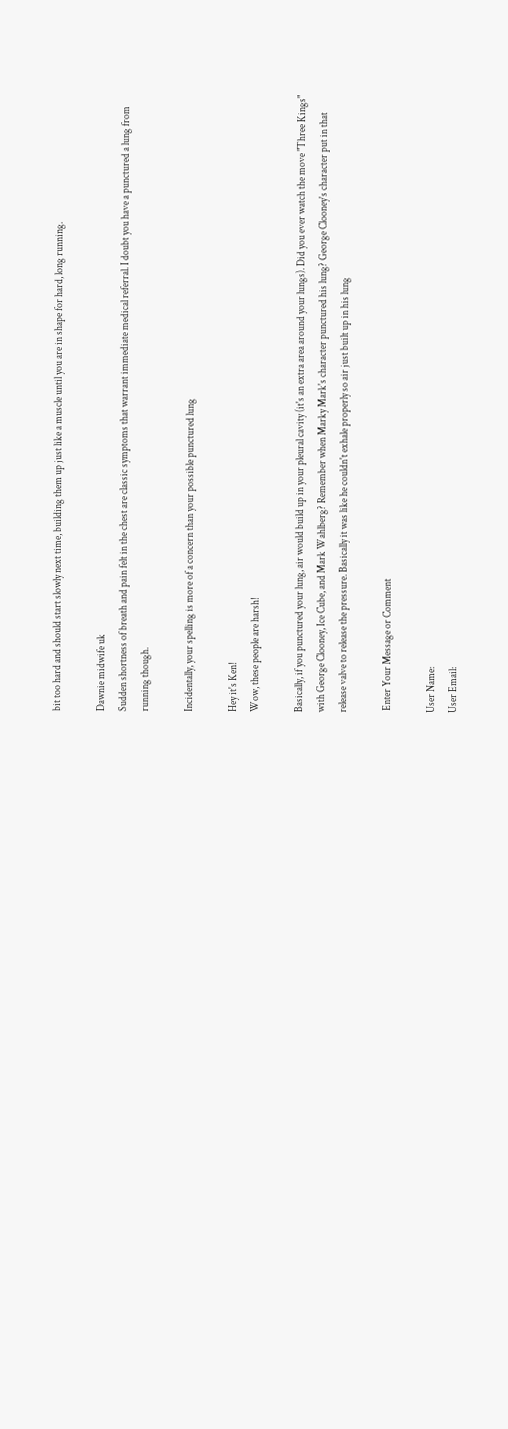bit too hard and should start slowly next time, building them up just like a muscle until you are in shape for hard, long running.

Dawnie midwife uk
Sudden shortness of breath and pain felt in the chest are classic symptoms that warrant immediate medical referral. I doubt you have a punctured a lung from running though.

Incidentally, your spelling is more of a concern than your possible punctured lung

Hey it's Ken!
Wow, these people are harsh!

Basically, if you punctured your lung, air would build up in your pleural cavity (it's an extra area around your lungs). Did you ever watch the move "Three Kings" with George Clooney, Ice Cube, and Mark Wahlberg? Remember when Marky Mark's character punctured his lung? George Clooney's character put in that release valve to release the pressure. Basically it was like he couldn't exhale properly so air just built up in his lung

 Enter Your Message or Comment

User Name:
User Email: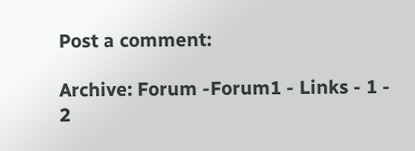Post a comment:

Archive: Forum -Forum1 - Links - 1 - 2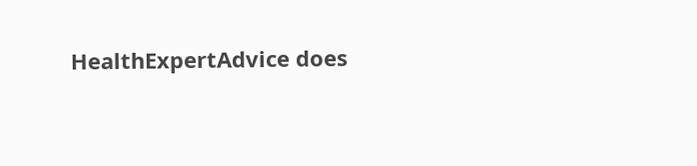HealthExpertAdvice does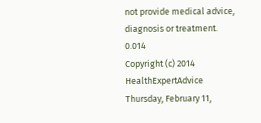not provide medical advice, diagnosis or treatment. 0.014
Copyright (c) 2014 HealthExpertAdvice Thursday, February 11,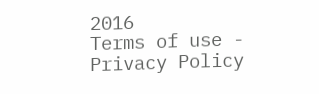2016
Terms of use - Privacy Policy